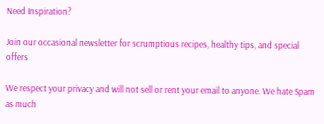Need Inspiration?

Join our occasional newsletter for scrumptious recipes, healthy tips, and special offers

We respect your privacy and will not sell or rent your email to anyone. We hate Spam as much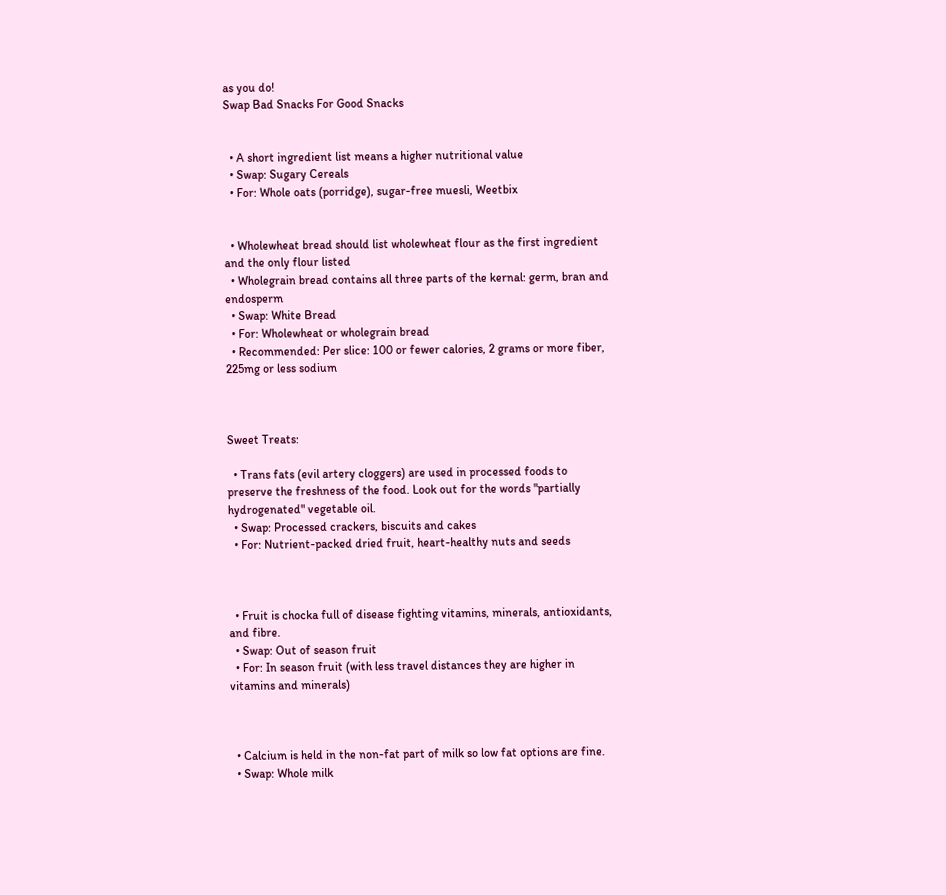as you do!
Swap Bad Snacks For Good Snacks


  • A short ingredient list means a higher nutritional value
  • Swap: Sugary Cereals
  • For: Whole oats (porridge), sugar-free muesli, Weetbix


  • Wholewheat bread should list wholewheat flour as the first ingredient and the only flour listed
  • Wholegrain bread contains all three parts of the kernal: germ, bran and endosperm
  • Swap: White Bread
  • For: Wholewheat or wholegrain bread
  • Recommended: Per slice: 100 or fewer calories, 2 grams or more fiber, 225mg or less sodium



Sweet Treats:

  • Trans fats (evil artery cloggers) are used in processed foods to preserve the freshness of the food. Look out for the words "partially hydrogenated" vegetable oil.
  • Swap: Processed crackers, biscuits and cakes
  • For: Nutrient-packed dried fruit, heart-healthy nuts and seeds



  • Fruit is chocka full of disease fighting vitamins, minerals, antioxidants, and fibre.
  • Swap: Out of season fruit
  • For: In season fruit (with less travel distances they are higher in vitamins and minerals)



  • Calcium is held in the non-fat part of milk so low fat options are fine.
  • Swap: Whole milk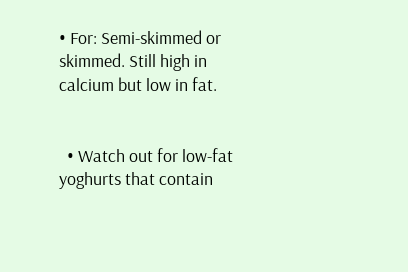• For: Semi-skimmed or skimmed. Still high in calcium but low in fat.


  • Watch out for low-fat yoghurts that contain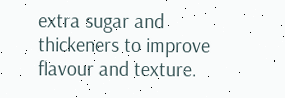extra sugar and thickeners to improve flavour and texture.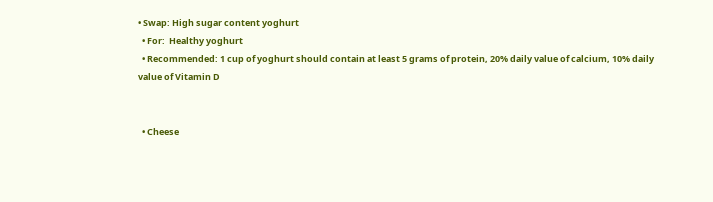• Swap: High sugar content yoghurt
  • For:  Healthy yoghurt
  • Recommended: 1 cup of yoghurt should contain at least 5 grams of protein, 20% daily value of calcium, 10% daily value of Vitamin D


  • Cheese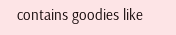contains goodies like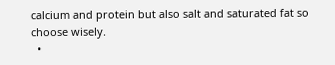calcium and protein but also salt and saturated fat so choose wisely.
  •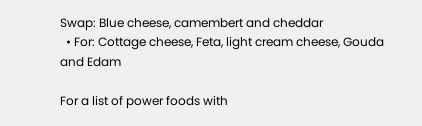Swap: Blue cheese, camembert and cheddar
  • For: Cottage cheese, Feta, light cream cheese, Gouda and Edam

For a list of power foods with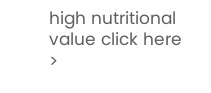high nutritional value click here >